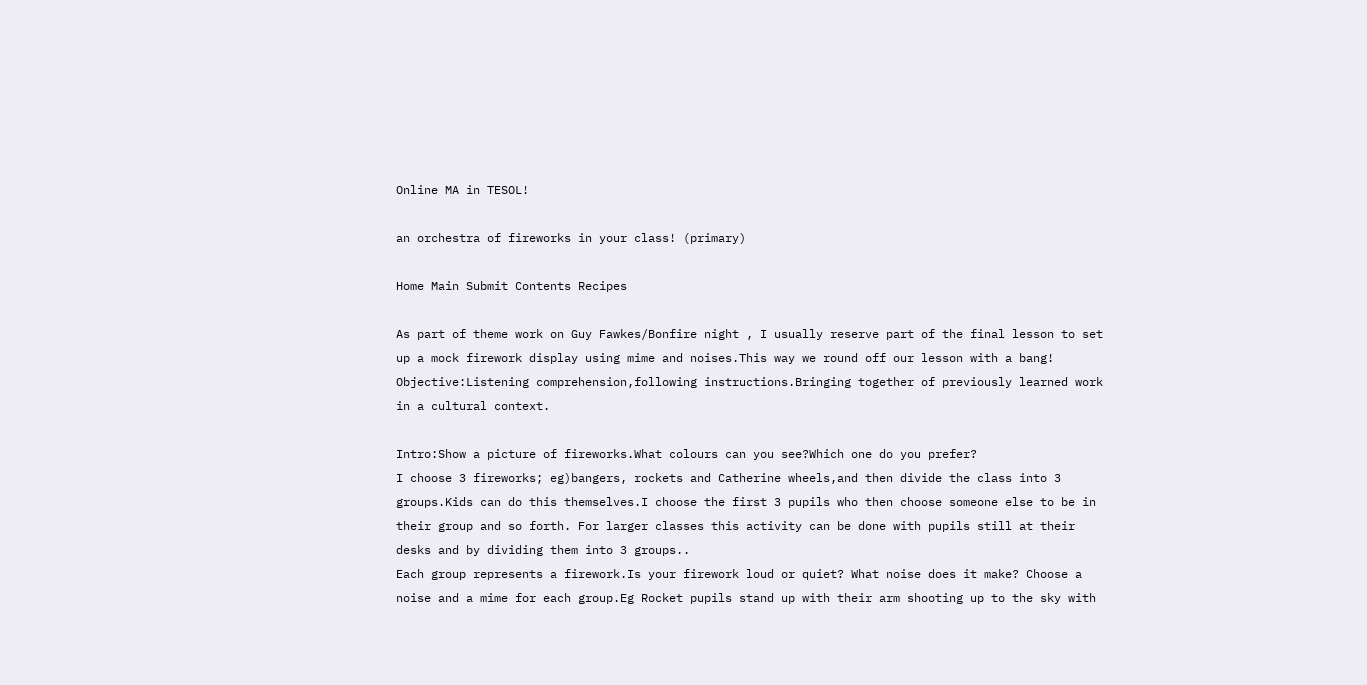Online MA in TESOL!

an orchestra of fireworks in your class! (primary)

Home Main Submit Contents Recipes

As part of theme work on Guy Fawkes/Bonfire night , I usually reserve part of the final lesson to set up a mock firework display using mime and noises.This way we round off our lesson with a bang!
Objective:Listening comprehension,following instructions.Bringing together of previously learned work in a cultural context.

Intro:Show a picture of fireworks.What colours can you see?Which one do you prefer?
I choose 3 fireworks; eg)bangers, rockets and Catherine wheels,and then divide the class into 3 groups.Kids can do this themselves.I choose the first 3 pupils who then choose someone else to be in their group and so forth. For larger classes this activity can be done with pupils still at their desks and by dividing them into 3 groups..
Each group represents a firework.Is your firework loud or quiet? What noise does it make? Choose a noise and a mime for each group.Eg Rocket pupils stand up with their arm shooting up to the sky with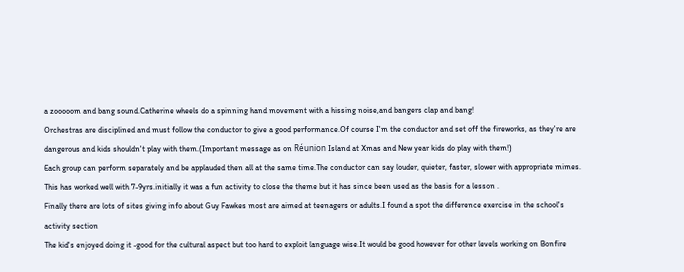a zooooom and bang sound.Catherine wheels do a spinning hand movement with a hissing noise,and bangers clap and bang!
Orchestras are disciplined and must follow the conductor to give a good performance.Of course I'm the conductor and set off the fireworks, as they're are dangerous and kids shouldn't play with them.(Important message as on Réunion Island at Xmas and New year kids do play with them!)
Each group can perform separately and be applauded then all at the same time.The conductor can say louder, quieter, faster, slower with appropriate mimes.
This has worked well with 7-9yrs.initially it was a fun activity to close the theme but it has since been used as the basis for a lesson .
Finally there are lots of sites giving info about Guy Fawkes most are aimed at teenagers or adults.I found a spot the difference exercise in the school's activity section
The kid's enjoyed doing it -good for the cultural aspect but too hard to exploit language wise.It would be good however for other levels working on Bonfire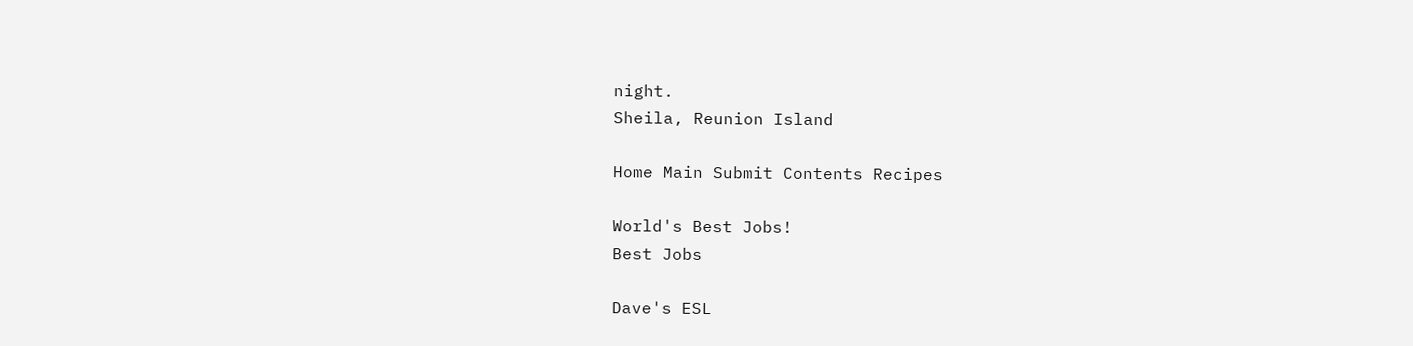night.
Sheila, Reunion Island

Home Main Submit Contents Recipes

World's Best Jobs!
Best Jobs

Dave's ESL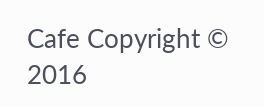Cafe Copyright © 2016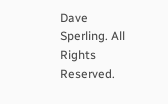Dave Sperling. All Rights Reserved.